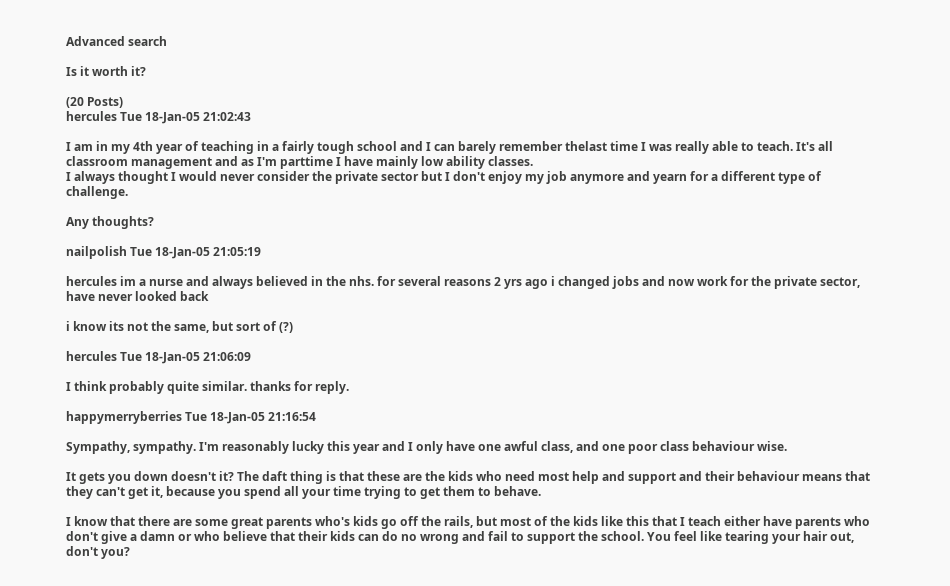Advanced search

Is it worth it?

(20 Posts)
hercules Tue 18-Jan-05 21:02:43

I am in my 4th year of teaching in a fairly tough school and I can barely remember thelast time I was really able to teach. It's all classroom management and as I'm parttime I have mainly low ability classes.
I always thought I would never consider the private sector but I don't enjoy my job anymore and yearn for a different type of challenge.

Any thoughts?

nailpolish Tue 18-Jan-05 21:05:19

hercules im a nurse and always believed in the nhs. for several reasons 2 yrs ago i changed jobs and now work for the private sector, have never looked back

i know its not the same, but sort of (?)

hercules Tue 18-Jan-05 21:06:09

I think probably quite similar. thanks for reply.

happymerryberries Tue 18-Jan-05 21:16:54

Sympathy, sympathy. I'm reasonably lucky this year and I only have one awful class, and one poor class behaviour wise.

It gets you down doesn't it? The daft thing is that these are the kids who need most help and support and their behaviour means that they can't get it, because you spend all your time trying to get them to behave.

I know that there are some great parents who's kids go off the rails, but most of the kids like this that I teach either have parents who don't give a damn or who believe that their kids can do no wrong and fail to support the school. You feel like tearing your hair out, don't you?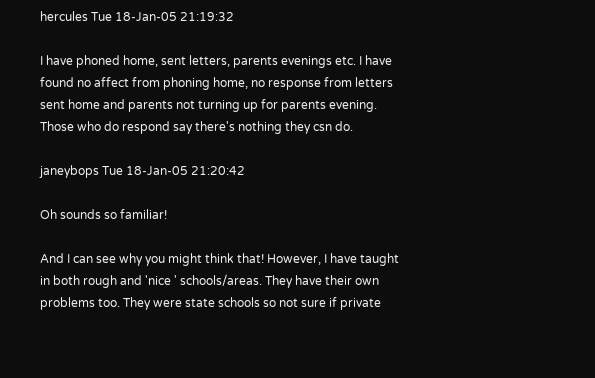hercules Tue 18-Jan-05 21:19:32

I have phoned home, sent letters, parents evenings etc. I have found no affect from phoning home, no response from letters sent home and parents not turning up for parents evening. Those who do respond say there's nothing they csn do.

janeybops Tue 18-Jan-05 21:20:42

Oh sounds so familiar!

And I can see why you might think that! However, I have taught in both rough and 'nice ' schools/areas. They have their own problems too. They were state schools so not sure if private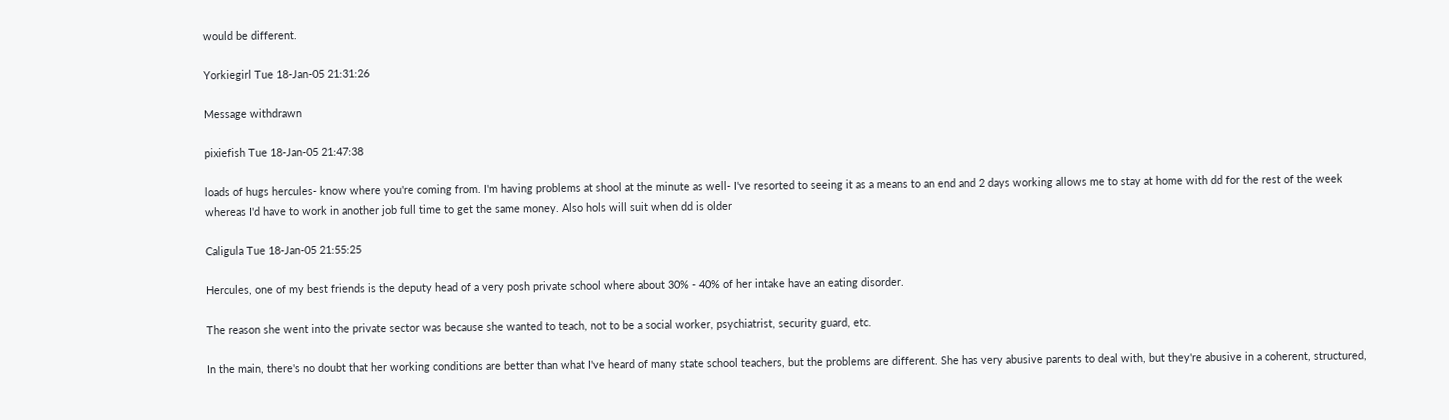would be different.

Yorkiegirl Tue 18-Jan-05 21:31:26

Message withdrawn

pixiefish Tue 18-Jan-05 21:47:38

loads of hugs hercules- know where you're coming from. I'm having problems at shool at the minute as well- I've resorted to seeing it as a means to an end and 2 days working allows me to stay at home with dd for the rest of the week whereas I'd have to work in another job full time to get the same money. Also hols will suit when dd is older

Caligula Tue 18-Jan-05 21:55:25

Hercules, one of my best friends is the deputy head of a very posh private school where about 30% - 40% of her intake have an eating disorder.

The reason she went into the private sector was because she wanted to teach, not to be a social worker, psychiatrist, security guard, etc.

In the main, there's no doubt that her working conditions are better than what I've heard of many state school teachers, but the problems are different. She has very abusive parents to deal with, but they're abusive in a coherent, structured,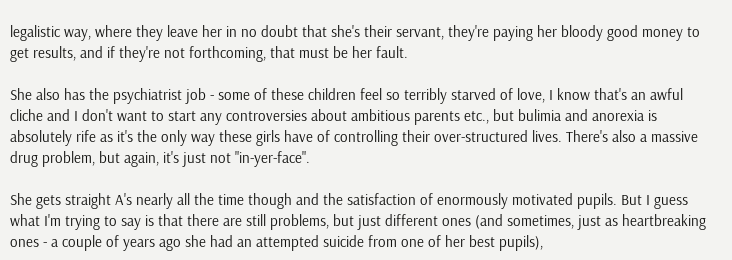legalistic way, where they leave her in no doubt that she's their servant, they're paying her bloody good money to get results, and if they're not forthcoming, that must be her fault.

She also has the psychiatrist job - some of these children feel so terribly starved of love, I know that's an awful cliche and I don't want to start any controversies about ambitious parents etc., but bulimia and anorexia is absolutely rife as it's the only way these girls have of controlling their over-structured lives. There's also a massive drug problem, but again, it's just not "in-yer-face".

She gets straight A's nearly all the time though and the satisfaction of enormously motivated pupils. But I guess what I'm trying to say is that there are still problems, but just different ones (and sometimes, just as heartbreaking ones - a couple of years ago she had an attempted suicide from one of her best pupils),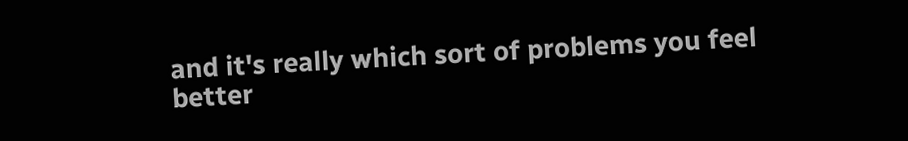and it's really which sort of problems you feel better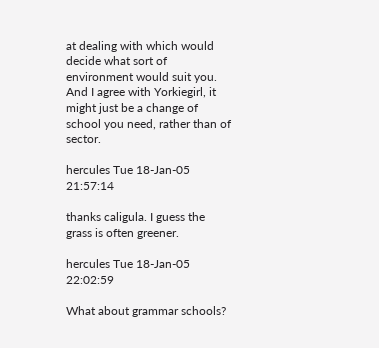at dealing with which would decide what sort of environment would suit you. And I agree with Yorkiegirl, it might just be a change of school you need, rather than of sector.

hercules Tue 18-Jan-05 21:57:14

thanks caligula. I guess the grass is often greener.

hercules Tue 18-Jan-05 22:02:59

What about grammar schools?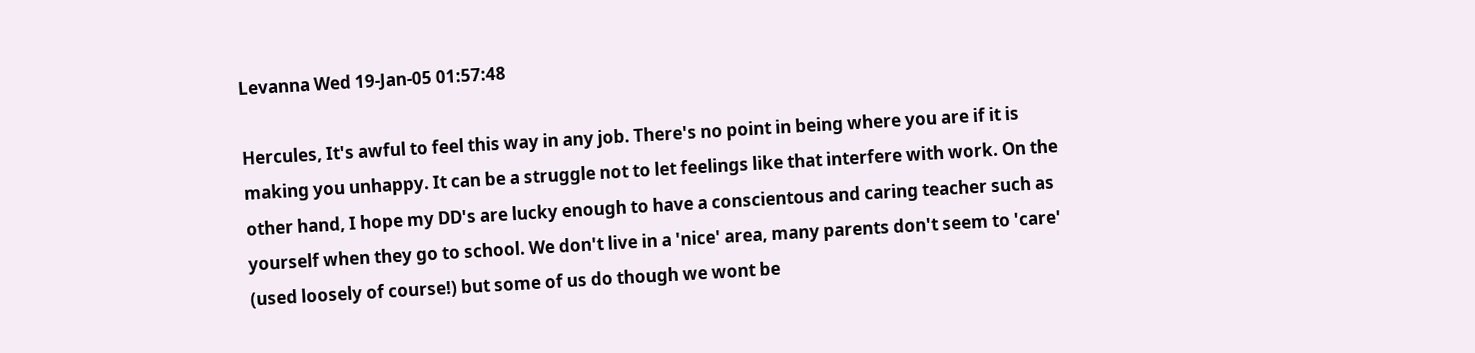Levanna Wed 19-Jan-05 01:57:48

Hercules, It's awful to feel this way in any job. There's no point in being where you are if it is making you unhappy. It can be a struggle not to let feelings like that interfere with work. On the other hand, I hope my DD's are lucky enough to have a conscientous and caring teacher such as yourself when they go to school. We don't live in a 'nice' area, many parents don't seem to 'care' (used loosely of course!) but some of us do though we wont be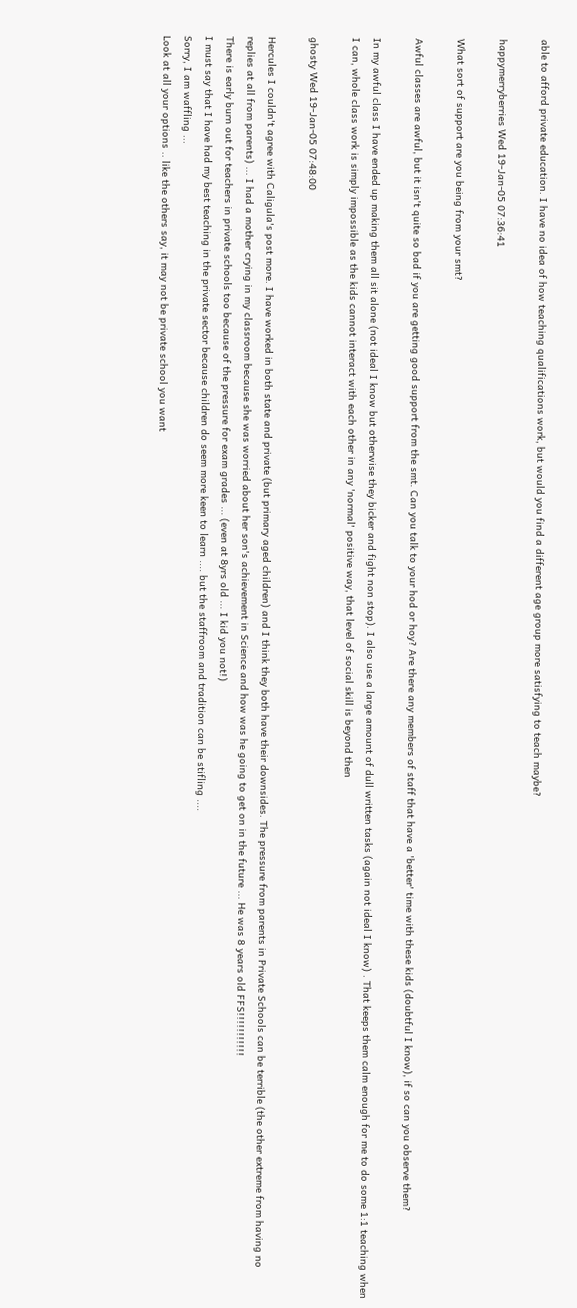able to afford private education. I have no idea of how teaching qualifications work, but would you find a different age group more satisfying to teach maybe?

happymerryberries Wed 19-Jan-05 07:36:41

What sort of support are you being from your smt?

Awful classes are awful, but it isn't quite so bad if you are getting good support from the smt. Can you talk to your hod or hoy? Are there any members of staff that have a 'better' time with these kids (doubtful I know), if so can you observe them?

In my awful class I have ended up making them all sit alone (not ideal I know but otherwise they bicker and fight non stop). I also use a large amount of dull written tasks (again not ideal I know) . That keeps them calm enough for me to do some 1:1 teaching when I can, whole class work is simply impossible as the kids cannot interact with each other in any 'normal' positive way, that level of social skill is beyond then

ghosty Wed 19-Jan-05 07:48:00

Hercules I couldn't agree with Caligula's post more. I have worked in both state and private (but primary aged children) and I think they both have their downsides. The pressure from parents in Private Schools can be terrible (the other extreme from having no replies at all from parents) ... I had a mother crying in my classroom because she was worried about her son's achievement in Science and how was he going to get on in the future ... He was 8 years old FFS!!!!!!!!!!!
There is early burn out for teachers in private schools too because of the pressure for exam grades ... (even at 8yrs old ... I kid you not!)
I must say that I have had my best teaching in the private sector because children do seem more keen to learn .... but the staffroom and tradition can be stifling ....
Sorry, I am waffling ...
Look at all your options .. like the others say, it may not be private school you want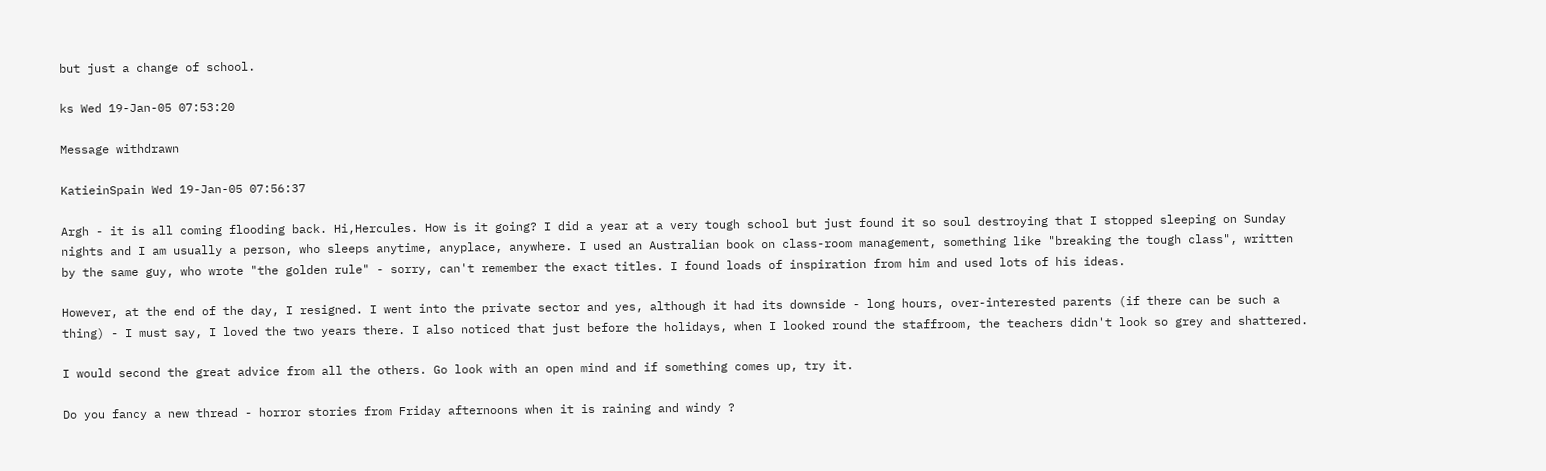but just a change of school.

ks Wed 19-Jan-05 07:53:20

Message withdrawn

KatieinSpain Wed 19-Jan-05 07:56:37

Argh - it is all coming flooding back. Hi,Hercules. How is it going? I did a year at a very tough school but just found it so soul destroying that I stopped sleeping on Sunday nights and I am usually a person, who sleeps anytime, anyplace, anywhere. I used an Australian book on class-room management, something like "breaking the tough class", written by the same guy, who wrote "the golden rule" - sorry, can't remember the exact titles. I found loads of inspiration from him and used lots of his ideas.

However, at the end of the day, I resigned. I went into the private sector and yes, although it had its downside - long hours, over-interested parents (if there can be such a thing) - I must say, I loved the two years there. I also noticed that just before the holidays, when I looked round the staffroom, the teachers didn't look so grey and shattered.

I would second the great advice from all the others. Go look with an open mind and if something comes up, try it.

Do you fancy a new thread - horror stories from Friday afternoons when it is raining and windy ?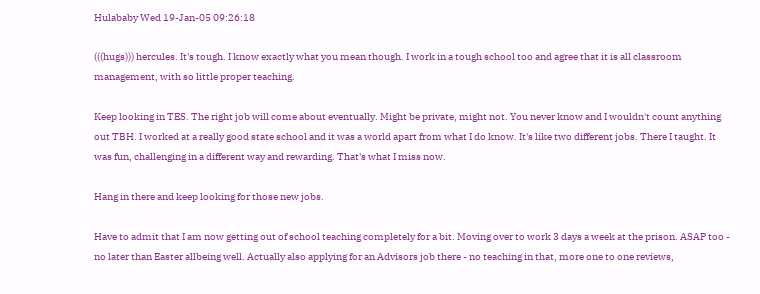Hulababy Wed 19-Jan-05 09:26:18

(((hugs))) hercules. It's tough. I know exactly what you mean though. I work in a tough school too and agree that it is all classroom management, with so little proper teaching.

Keep looking in TES. The right job will come about eventually. Might be private, might not. You never know and I wouldn't count anything out TBH. I worked at a really good state school and it was a world apart from what I do know. It's like two different jobs. There I taught. It was fun, challenging in a different way and rewarding. That's what I miss now.

Hang in there and keep looking for those new jobs.

Have to admit that I am now getting out of school teaching completely for a bit. Moving over to work 3 days a week at the prison. ASAP too - no later than Easter allbeing well. Actually also applying for an Advisors job there - no teaching in that, more one to one reviews,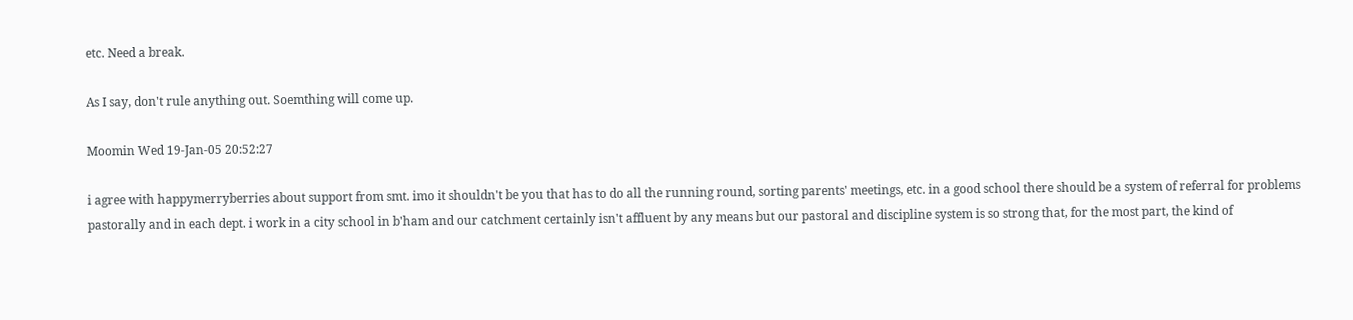etc. Need a break.

As I say, don't rule anything out. Soemthing will come up.

Moomin Wed 19-Jan-05 20:52:27

i agree with happymerryberries about support from smt. imo it shouldn't be you that has to do all the running round, sorting parents' meetings, etc. in a good school there should be a system of referral for problems pastorally and in each dept. i work in a city school in b'ham and our catchment certainly isn't affluent by any means but our pastoral and discipline system is so strong that, for the most part, the kind of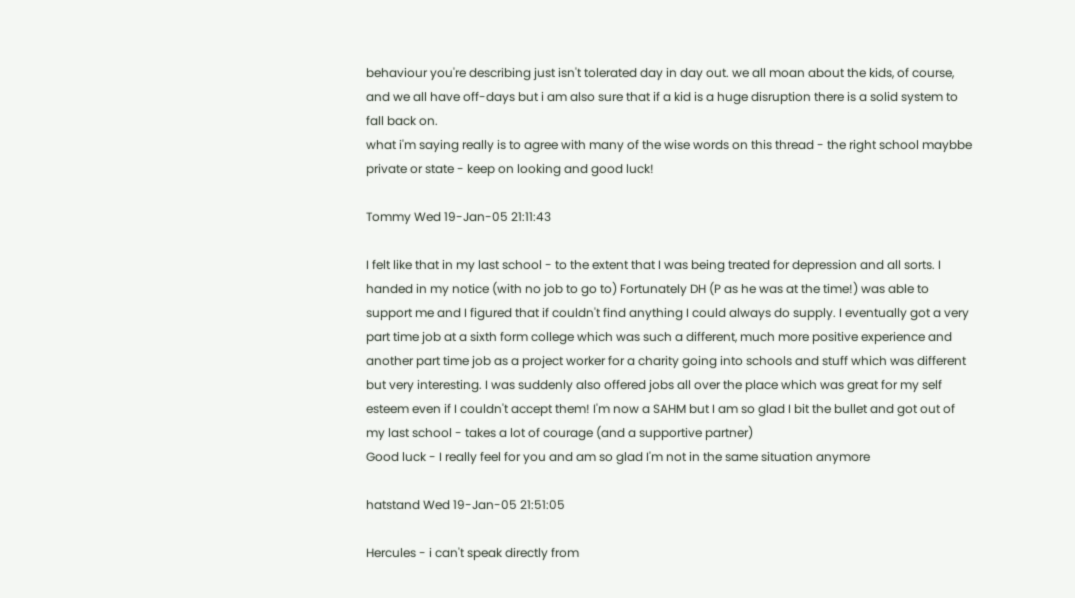behaviour you're describing just isn't tolerated day in day out. we all moan about the kids, of course, and we all have off-days but i am also sure that if a kid is a huge disruption there is a solid system to fall back on.
what i'm saying really is to agree with many of the wise words on this thread - the right school maybbe private or state - keep on looking and good luck!

Tommy Wed 19-Jan-05 21:11:43

I felt like that in my last school - to the extent that I was being treated for depression and all sorts. I handed in my notice (with no job to go to) Fortunately DH (P as he was at the time!) was able to support me and I figured that if couldn't find anything I could always do supply. I eventually got a very part time job at a sixth form college which was such a different, much more positive experience and another part time job as a project worker for a charity going into schools and stuff which was different but very interesting. I was suddenly also offered jobs all over the place which was great for my self esteem even if I couldn't accept them! I'm now a SAHM but I am so glad I bit the bullet and got out of my last school - takes a lot of courage (and a supportive partner)
Good luck - I really feel for you and am so glad I'm not in the same situation anymore

hatstand Wed 19-Jan-05 21:51:05

Hercules - i can't speak directly from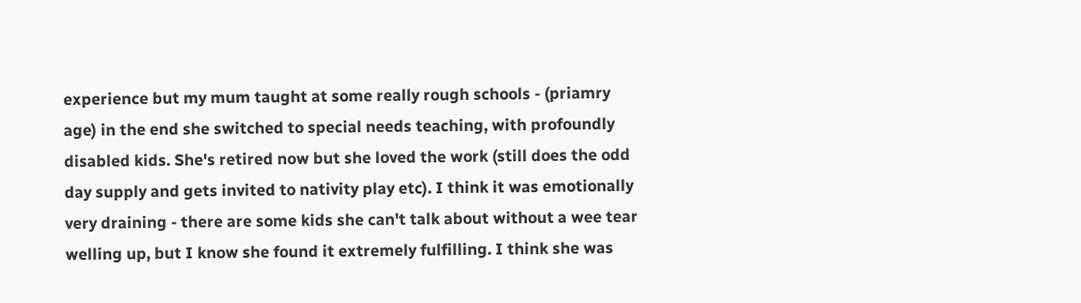experience but my mum taught at some really rough schools - (priamry age) in the end she switched to special needs teaching, with profoundly disabled kids. She's retired now but she loved the work (still does the odd day supply and gets invited to nativity play etc). I think it was emotionally very draining - there are some kids she can't talk about without a wee tear welling up, but I know she found it extremely fulfilling. I think she was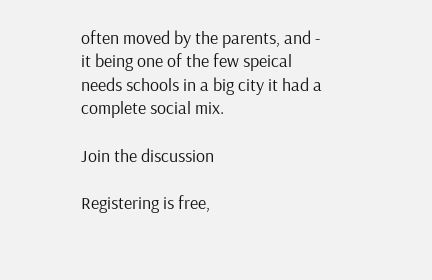often moved by the parents, and - it being one of the few speical needs schools in a big city it had a complete social mix.

Join the discussion

Registering is free,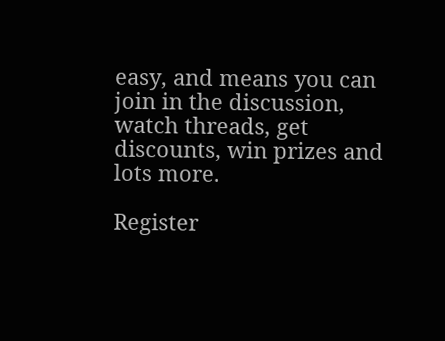easy, and means you can join in the discussion, watch threads, get discounts, win prizes and lots more.

Register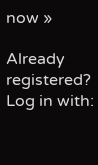now »

Already registered? Log in with: